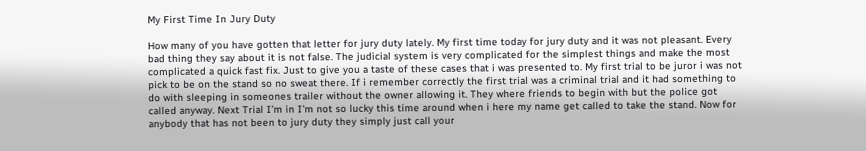My First Time In Jury Duty

How many of you have gotten that letter for jury duty lately. My first time today for jury duty and it was not pleasant. Every bad thing they say about it is not false. The judicial system is very complicated for the simplest things and make the most complicated a quick fast fix. Just to give you a taste of these cases that i was presented to. My first trial to be juror i was not pick to be on the stand so no sweat there. If i remember correctly the first trial was a criminal trial and it had something to do with sleeping in someones trailer without the owner allowing it. They where friends to begin with but the police got called anyway. Next Trial I’m in I’m not so lucky this time around when i here my name get called to take the stand. Now for anybody that has not been to jury duty they simply just call your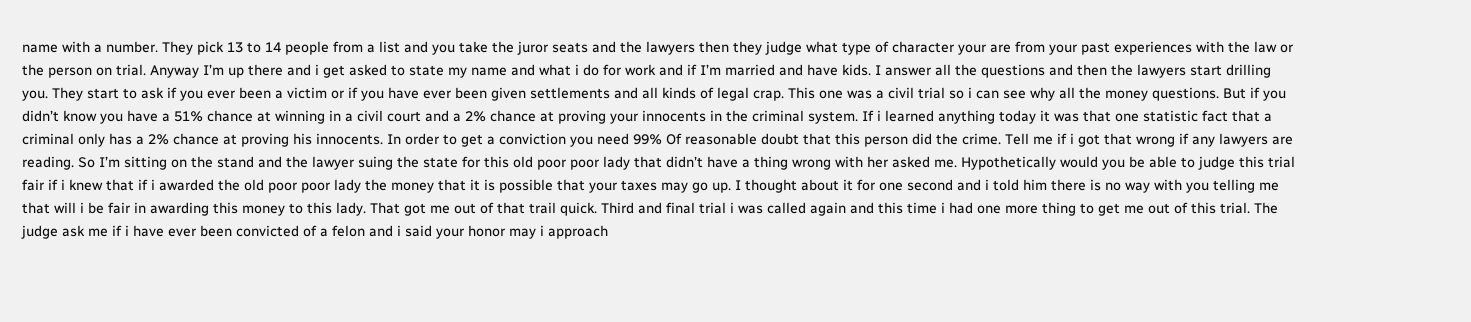name with a number. They pick 13 to 14 people from a list and you take the juror seats and the lawyers then they judge what type of character your are from your past experiences with the law or the person on trial. Anyway I’m up there and i get asked to state my name and what i do for work and if I’m married and have kids. I answer all the questions and then the lawyers start drilling you. They start to ask if you ever been a victim or if you have ever been given settlements and all kinds of legal crap. This one was a civil trial so i can see why all the money questions. But if you didn’t know you have a 51% chance at winning in a civil court and a 2% chance at proving your innocents in the criminal system. If i learned anything today it was that one statistic fact that a criminal only has a 2% chance at proving his innocents. In order to get a conviction you need 99% Of reasonable doubt that this person did the crime. Tell me if i got that wrong if any lawyers are reading. So I’m sitting on the stand and the lawyer suing the state for this old poor poor lady that didn’t have a thing wrong with her asked me. Hypothetically would you be able to judge this trial fair if i knew that if i awarded the old poor poor lady the money that it is possible that your taxes may go up. I thought about it for one second and i told him there is no way with you telling me that will i be fair in awarding this money to this lady. That got me out of that trail quick. Third and final trial i was called again and this time i had one more thing to get me out of this trial. The judge ask me if i have ever been convicted of a felon and i said your honor may i approach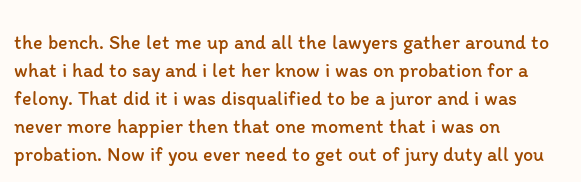the bench. She let me up and all the lawyers gather around to what i had to say and i let her know i was on probation for a felony. That did it i was disqualified to be a juror and i was never more happier then that one moment that i was on probation. Now if you ever need to get out of jury duty all you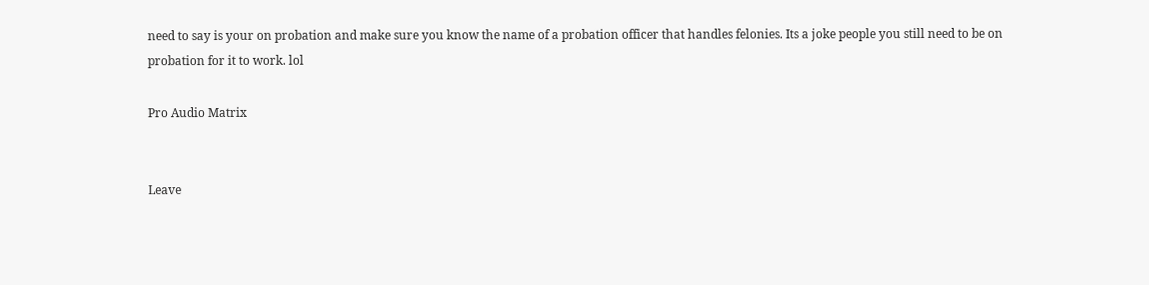need to say is your on probation and make sure you know the name of a probation officer that handles felonies. Its a joke people you still need to be on probation for it to work. lol

Pro Audio Matrix


Leave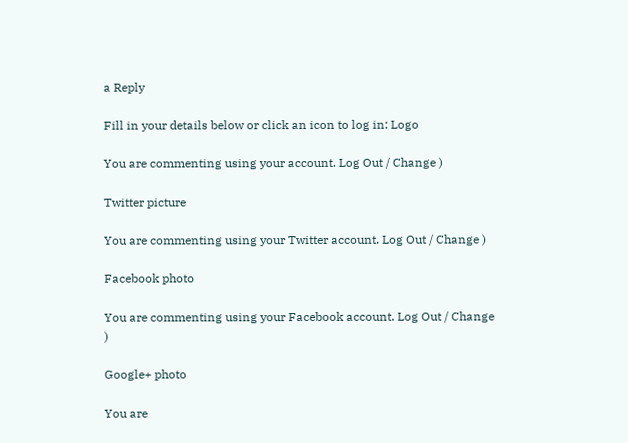a Reply

Fill in your details below or click an icon to log in: Logo

You are commenting using your account. Log Out / Change )

Twitter picture

You are commenting using your Twitter account. Log Out / Change )

Facebook photo

You are commenting using your Facebook account. Log Out / Change )

Google+ photo

You are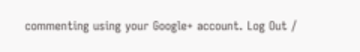commenting using your Google+ account. Log Out /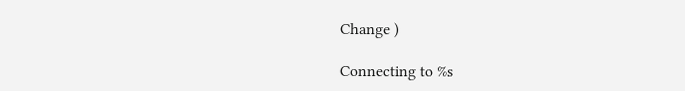Change )

Connecting to %s